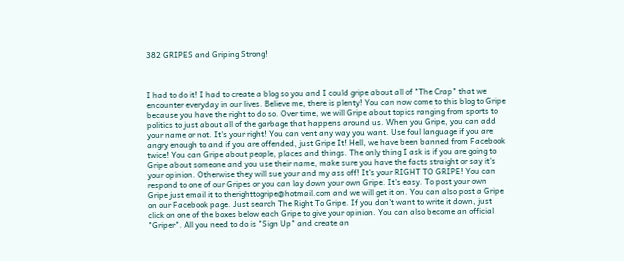382 GRIPES and Griping Strong!



I had to do it! I had to create a blog so you and I could gripe about all of "The Crap" that we encounter everyday in our lives. Believe me, there is plenty! You can now come to this blog to Gripe because you have the right to do so. Over time, we will Gripe about topics ranging from sports to politics to just about all of the garbage that happens around us. When you Gripe, you can add your name or not. It's your right! You can vent any way you want. Use foul language if you are angry enough to and if you are offended, just Gripe It! Hell, we have been banned from Facebook twice! You can Gripe about people, places and things. The only thing I ask is if you are going to Gripe about someone and you use their name, make sure you have the facts straight or say it's your opinion. Otherwise they will sue your and my ass off! It's your RIGHT TO GRIPE! You can respond to one of our Gripes or you can lay down your own Gripe. It's easy. To post your own Gripe just email it to therighttogripe@hotmail.com and we will get it on. You can also post a Gripe on our Facebook page. Just search The Right To Gripe. If you don't want to write it down, just click on one of the boxes below each Gripe to give your opinion. You can also become an official "Griper". All you need to do is "Sign Up" and create an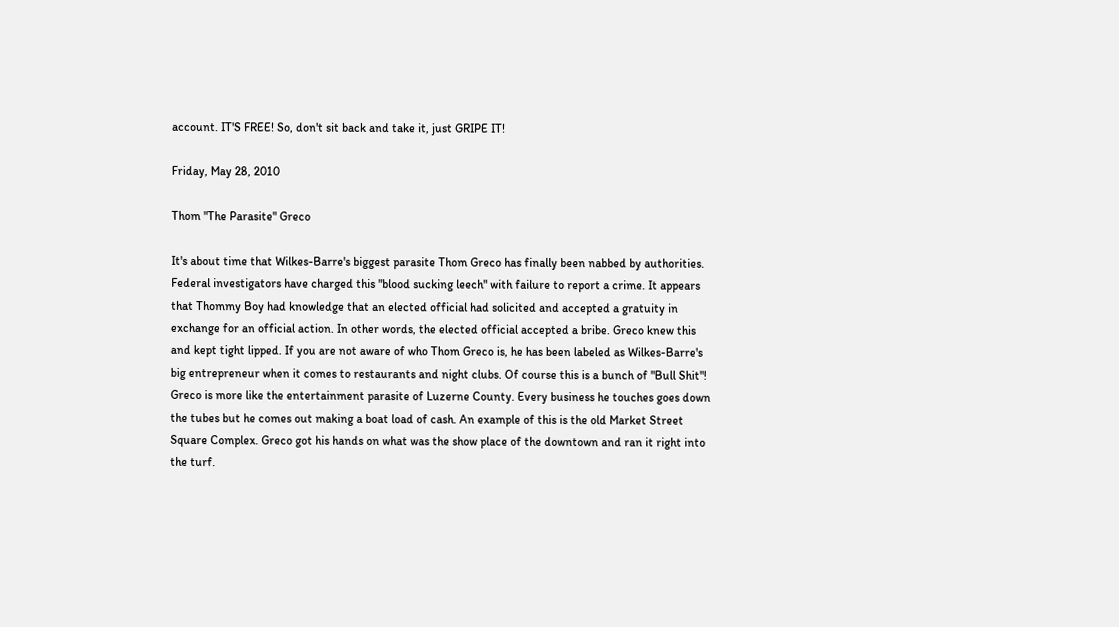account. IT'S FREE! So, don't sit back and take it, just GRIPE IT!

Friday, May 28, 2010

Thom "The Parasite" Greco

It's about time that Wilkes-Barre's biggest parasite Thom Greco has finally been nabbed by authorities. Federal investigators have charged this "blood sucking leech" with failure to report a crime. It appears that Thommy Boy had knowledge that an elected official had solicited and accepted a gratuity in exchange for an official action. In other words, the elected official accepted a bribe. Greco knew this and kept tight lipped. If you are not aware of who Thom Greco is, he has been labeled as Wilkes-Barre's big entrepreneur when it comes to restaurants and night clubs. Of course this is a bunch of "Bull Shit"! Greco is more like the entertainment parasite of Luzerne County. Every business he touches goes down the tubes but he comes out making a boat load of cash. An example of this is the old Market Street Square Complex. Greco got his hands on what was the show place of the downtown and ran it right into the turf.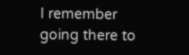I remember going there to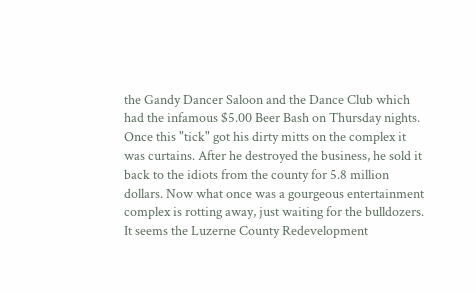the Gandy Dancer Saloon and the Dance Club which had the infamous $5.00 Beer Bash on Thursday nights. Once this "tick" got his dirty mitts on the complex it was curtains. After he destroyed the business, he sold it back to the idiots from the county for 5.8 million dollars. Now what once was a gourgeous entertainment complex is rotting away, just waiting for the bulldozers. It seems the Luzerne County Redevelopment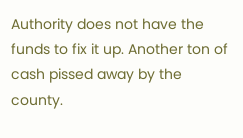Authority does not have the funds to fix it up. Another ton of cash pissed away by the county.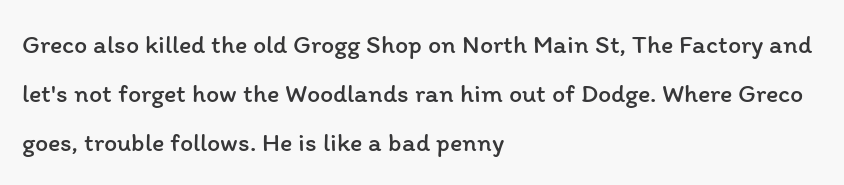Greco also killed the old Grogg Shop on North Main St, The Factory and let's not forget how the Woodlands ran him out of Dodge. Where Greco goes, trouble follows. He is like a bad penny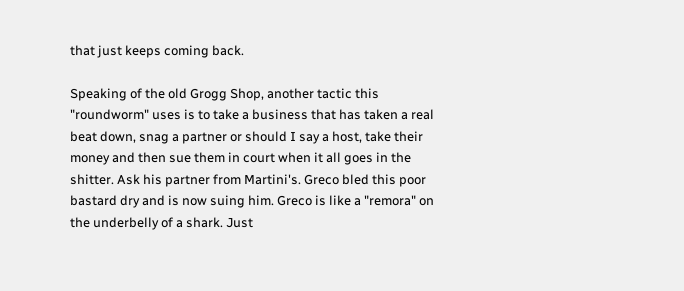that just keeps coming back.

Speaking of the old Grogg Shop, another tactic this "roundworm" uses is to take a business that has taken a real beat down, snag a partner or should I say a host, take their money and then sue them in court when it all goes in the shitter. Ask his partner from Martini's. Greco bled this poor bastard dry and is now suing him. Greco is like a "remora" on the underbelly of a shark. Just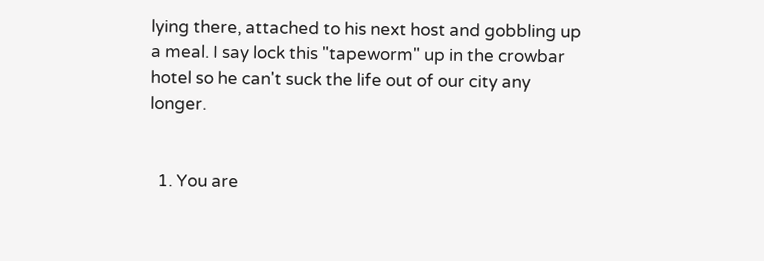lying there, attached to his next host and gobbling up a meal. I say lock this "tapeworm" up in the crowbar hotel so he can't suck the life out of our city any longer.


  1. You are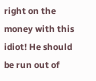right on the money with this idiot! He should be run out of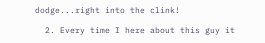dodge...right into the clink!

  2. Every time I here about this guy it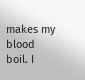makes my blood boil. I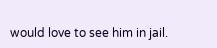would love to see him in jail.